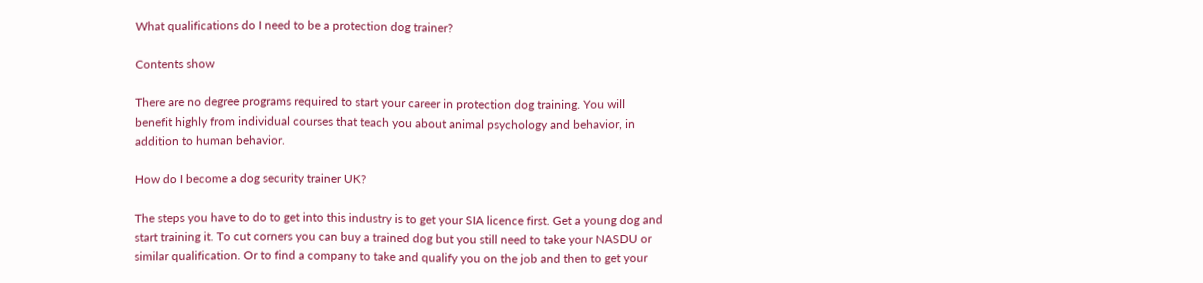What qualifications do I need to be a protection dog trainer?

Contents show

There are no degree programs required to start your career in protection dog training. You will benefit highly from individual courses that teach you about animal psychology and behavior, in addition to human behavior.

How do I become a dog security trainer UK?

The steps you have to do to get into this industry is to get your SIA licence first. Get a young dog and start training it. To cut corners you can buy a trained dog but you still need to take your NASDU or similar qualification. Or to find a company to take and qualify you on the job and then to get your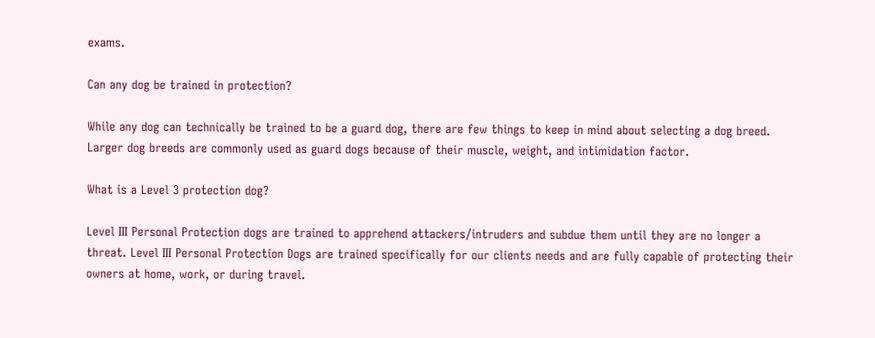exams.

Can any dog be trained in protection?

While any dog can technically be trained to be a guard dog, there are few things to keep in mind about selecting a dog breed. Larger dog breeds are commonly used as guard dogs because of their muscle, weight, and intimidation factor.

What is a Level 3 protection dog?

Level III Personal Protection dogs are trained to apprehend attackers/intruders and subdue them until they are no longer a threat. Level III Personal Protection Dogs are trained specifically for our clients needs and are fully capable of protecting their owners at home, work, or during travel.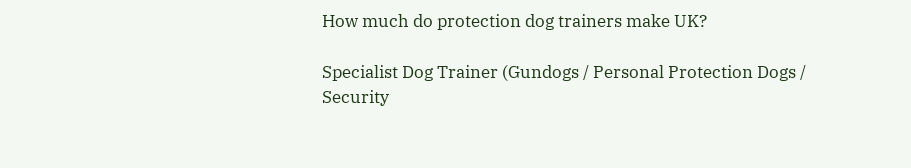How much do protection dog trainers make UK?

Specialist Dog Trainer (Gundogs / Personal Protection Dogs / Security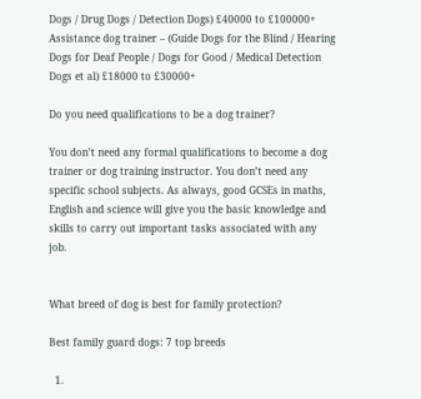Dogs / Drug Dogs / Detection Dogs) £40000 to £100000+ Assistance dog trainer – (Guide Dogs for the Blind / Hearing Dogs for Deaf People / Dogs for Good / Medical Detection Dogs et al) £18000 to £30000+

Do you need qualifications to be a dog trainer?

You don’t need any formal qualifications to become a dog trainer or dog training instructor. You don’t need any specific school subjects. As always, good GCSEs in maths, English and science will give you the basic knowledge and skills to carry out important tasks associated with any job.


What breed of dog is best for family protection?

Best family guard dogs: 7 top breeds

  1.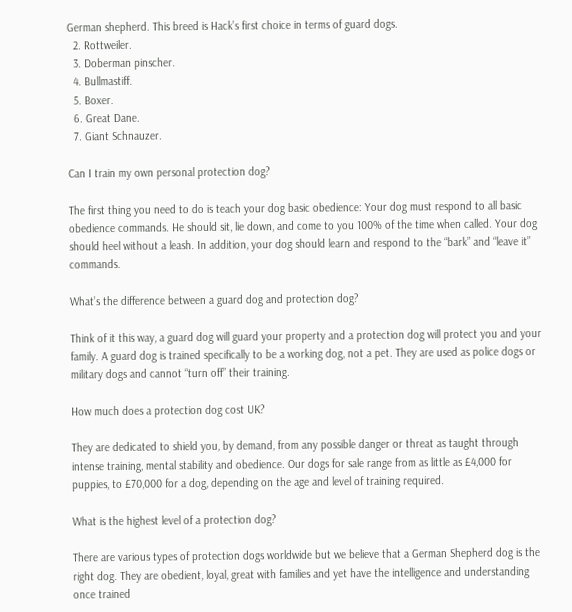German shepherd. This breed is Hack’s first choice in terms of guard dogs.
  2. Rottweiler.
  3. Doberman pinscher.
  4. Bullmastiff.
  5. Boxer.
  6. Great Dane.
  7. Giant Schnauzer.

Can I train my own personal protection dog?

The first thing you need to do is teach your dog basic obedience: Your dog must respond to all basic obedience commands. He should sit, lie down, and come to you 100% of the time when called. Your dog should heel without a leash. In addition, your dog should learn and respond to the “bark” and “leave it” commands.

What’s the difference between a guard dog and protection dog?

Think of it this way, a guard dog will guard your property and a protection dog will protect you and your family. A guard dog is trained specifically to be a working dog, not a pet. They are used as police dogs or military dogs and cannot “turn off” their training.

How much does a protection dog cost UK?

They are dedicated to shield you, by demand, from any possible danger or threat as taught through intense training, mental stability and obedience. Our dogs for sale range from as little as £4,000 for puppies, to £70,000 for a dog, depending on the age and level of training required.

What is the highest level of a protection dog?

There are various types of protection dogs worldwide but we believe that a German Shepherd dog is the right dog. They are obedient, loyal, great with families and yet have the intelligence and understanding once trained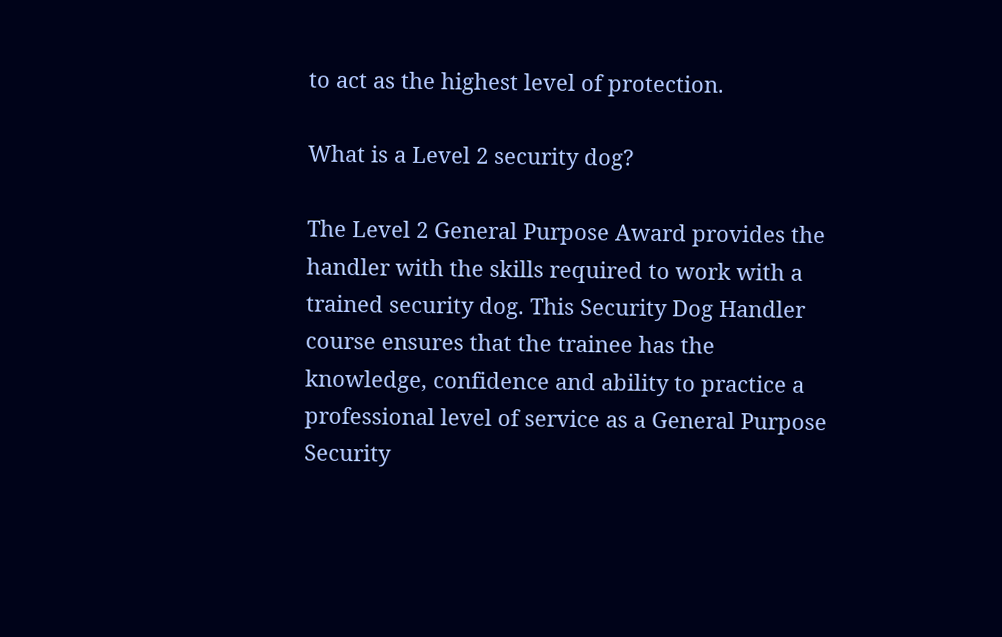to act as the highest level of protection.

What is a Level 2 security dog?

The Level 2 General Purpose Award provides the handler with the skills required to work with a trained security dog. This Security Dog Handler course ensures that the trainee has the knowledge, confidence and ability to practice a professional level of service as a General Purpose Security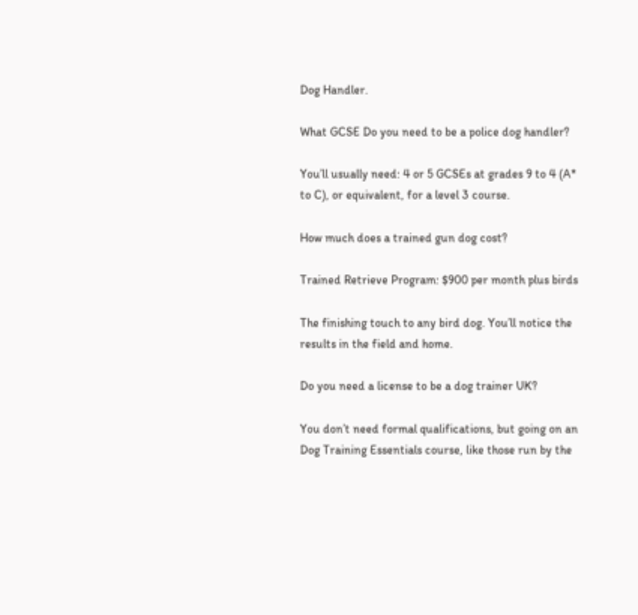Dog Handler.

What GCSE Do you need to be a police dog handler?

You’ll usually need: 4 or 5 GCSEs at grades 9 to 4 (A* to C), or equivalent, for a level 3 course.

How much does a trained gun dog cost?

Trained Retrieve Program: $900 per month plus birds

The finishing touch to any bird dog. You’ll notice the results in the field and home.

Do you need a license to be a dog trainer UK?

You don’t need formal qualifications, but going on an Dog Training Essentials course, like those run by the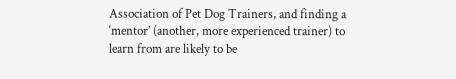Association of Pet Dog Trainers, and finding a ‘mentor’ (another, more experienced trainer) to learn from are likely to be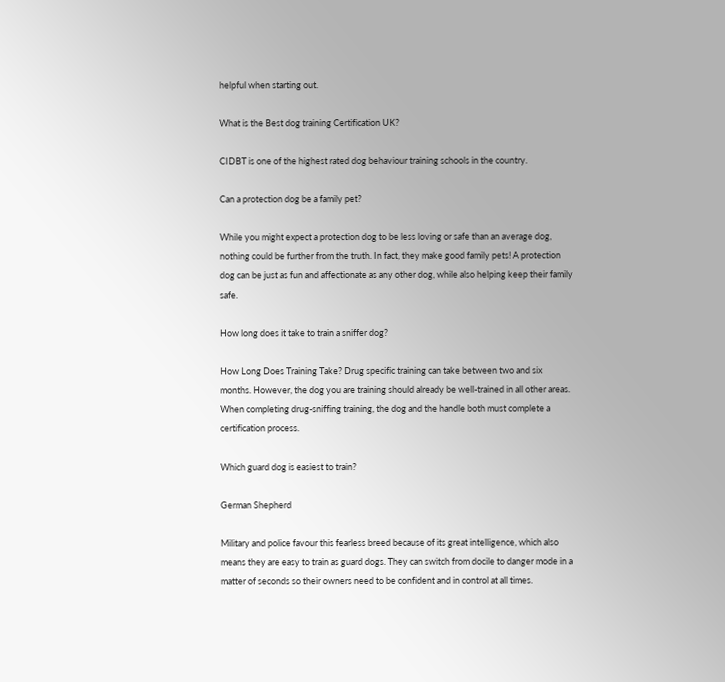helpful when starting out.

What is the Best dog training Certification UK?

CIDBT is one of the highest rated dog behaviour training schools in the country.

Can a protection dog be a family pet?

While you might expect a protection dog to be less loving or safe than an average dog, nothing could be further from the truth. In fact, they make good family pets! A protection dog can be just as fun and affectionate as any other dog, while also helping keep their family safe.

How long does it take to train a sniffer dog?

How Long Does Training Take? Drug specific training can take between two and six months. However, the dog you are training should already be well-trained in all other areas. When completing drug-sniffing training, the dog and the handle both must complete a certification process.

Which guard dog is easiest to train?

German Shepherd

Military and police favour this fearless breed because of its great intelligence, which also means they are easy to train as guard dogs. They can switch from docile to danger mode in a matter of seconds so their owners need to be confident and in control at all times.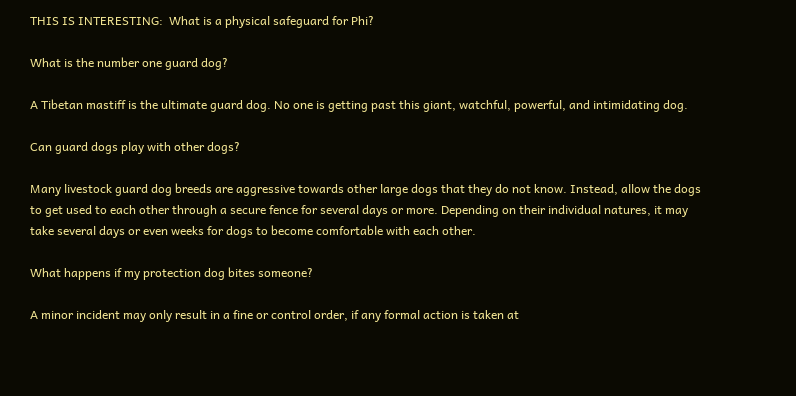THIS IS INTERESTING:  What is a physical safeguard for Phi?

What is the number one guard dog?

A Tibetan mastiff is the ultimate guard dog. No one is getting past this giant, watchful, powerful, and intimidating dog.

Can guard dogs play with other dogs?

Many livestock guard dog breeds are aggressive towards other large dogs that they do not know. Instead, allow the dogs to get used to each other through a secure fence for several days or more. Depending on their individual natures, it may take several days or even weeks for dogs to become comfortable with each other.

What happens if my protection dog bites someone?

A minor incident may only result in a fine or control order, if any formal action is taken at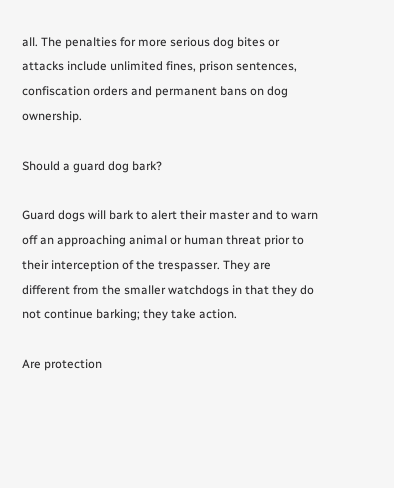all. The penalties for more serious dog bites or attacks include unlimited fines, prison sentences, confiscation orders and permanent bans on dog ownership.

Should a guard dog bark?

Guard dogs will bark to alert their master and to warn off an approaching animal or human threat prior to their interception of the trespasser. They are different from the smaller watchdogs in that they do not continue barking; they take action.

Are protection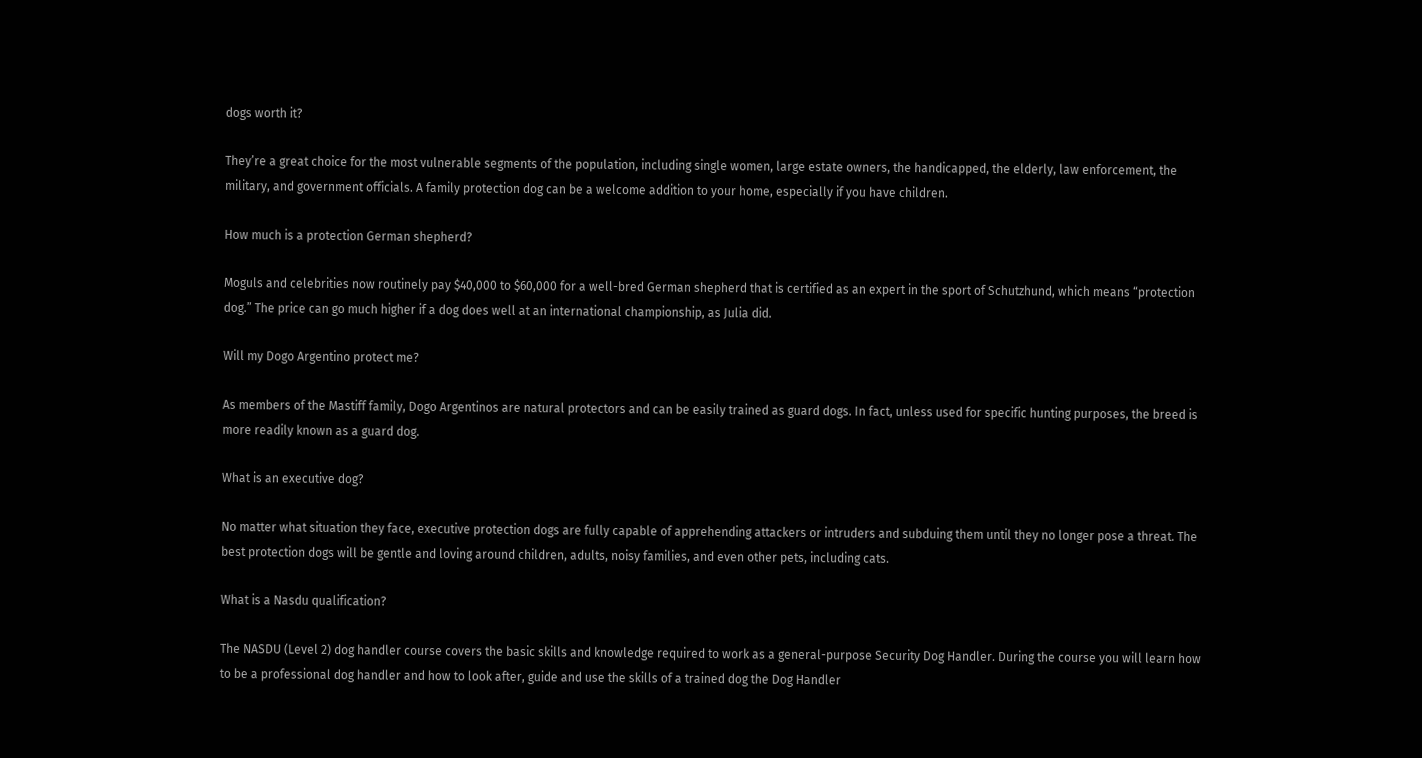dogs worth it?

They’re a great choice for the most vulnerable segments of the population, including single women, large estate owners, the handicapped, the elderly, law enforcement, the military, and government officials. A family protection dog can be a welcome addition to your home, especially if you have children.

How much is a protection German shepherd?

Moguls and celebrities now routinely pay $40,000 to $60,000 for a well-bred German shepherd that is certified as an expert in the sport of Schutzhund, which means “protection dog.” The price can go much higher if a dog does well at an international championship, as Julia did.

Will my Dogo Argentino protect me?

As members of the Mastiff family, Dogo Argentinos are natural protectors and can be easily trained as guard dogs. In fact, unless used for specific hunting purposes, the breed is more readily known as a guard dog.

What is an executive dog?

No matter what situation they face, executive protection dogs are fully capable of apprehending attackers or intruders and subduing them until they no longer pose a threat. The best protection dogs will be gentle and loving around children, adults, noisy families, and even other pets, including cats.

What is a Nasdu qualification?

The NASDU (Level 2) dog handler course covers the basic skills and knowledge required to work as a general-purpose Security Dog Handler. During the course you will learn how to be a professional dog handler and how to look after, guide and use the skills of a trained dog the Dog Handler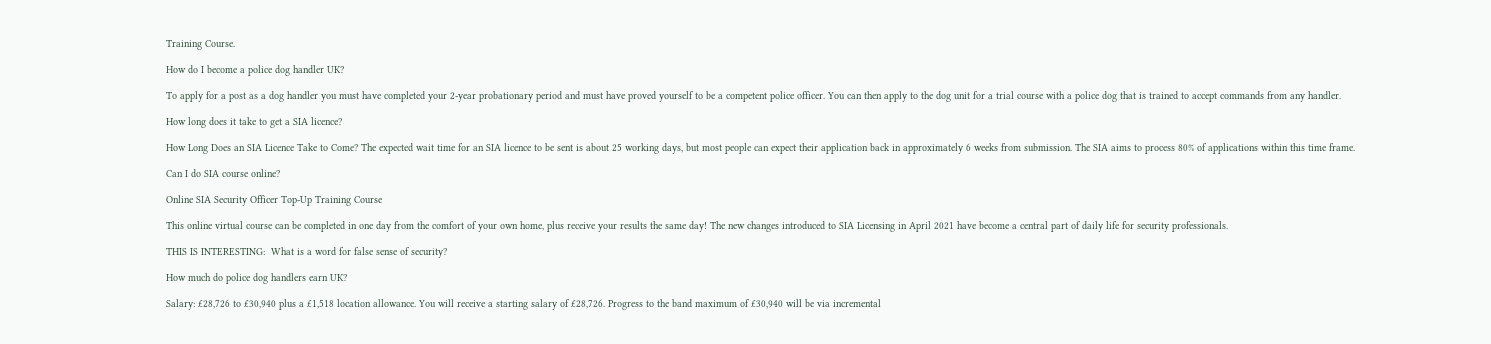Training Course.

How do I become a police dog handler UK?

To apply for a post as a dog handler you must have completed your 2-year probationary period and must have proved yourself to be a competent police officer. You can then apply to the dog unit for a trial course with a police dog that is trained to accept commands from any handler.

How long does it take to get a SIA licence?

How Long Does an SIA Licence Take to Come? The expected wait time for an SIA licence to be sent is about 25 working days, but most people can expect their application back in approximately 6 weeks from submission. The SIA aims to process 80% of applications within this time frame.

Can I do SIA course online?

Online SIA Security Officer Top-Up Training Course

This online virtual course can be completed in one day from the comfort of your own home, plus receive your results the same day! The new changes introduced to SIA Licensing in April 2021 have become a central part of daily life for security professionals.

THIS IS INTERESTING:  What is a word for false sense of security?

How much do police dog handlers earn UK?

Salary: £28,726 to £30,940 plus a £1,518 location allowance. You will receive a starting salary of £28,726. Progress to the band maximum of £30,940 will be via incremental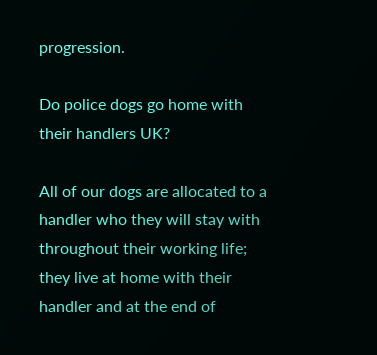progression.

Do police dogs go home with their handlers UK?

All of our dogs are allocated to a handler who they will stay with throughout their working life; they live at home with their handler and at the end of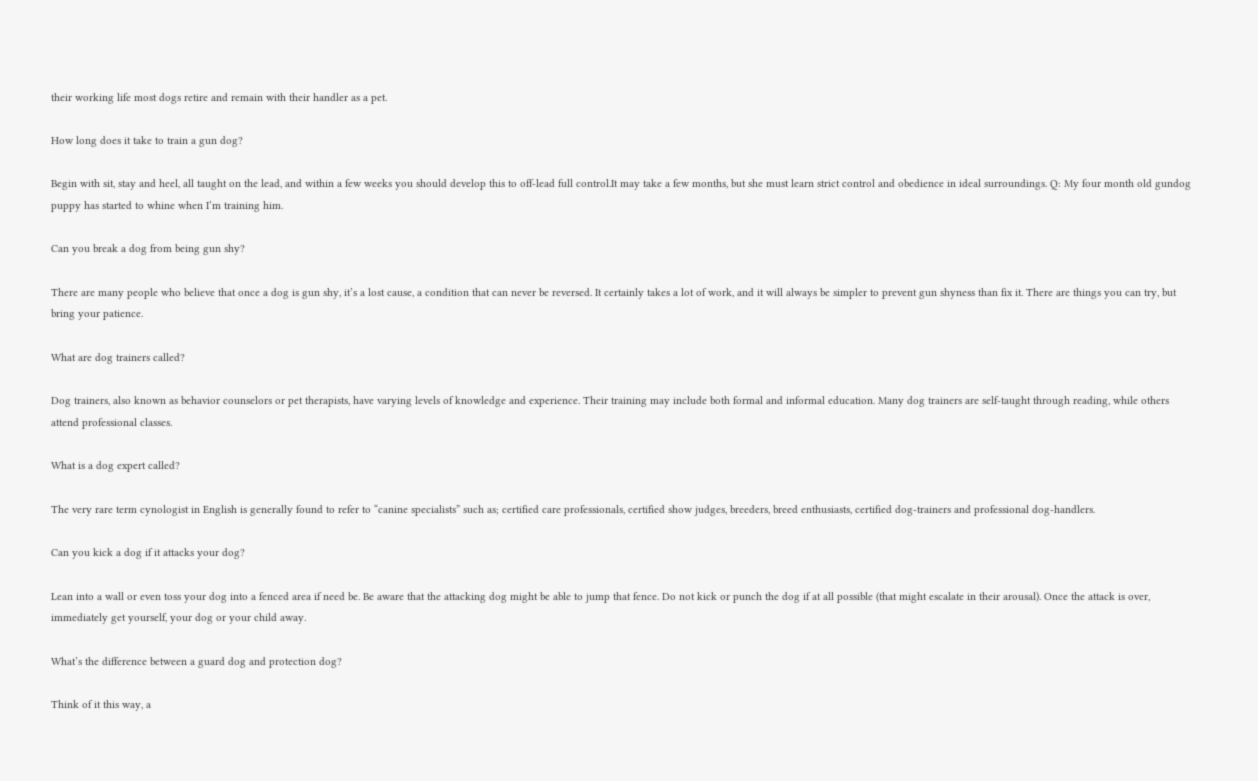their working life most dogs retire and remain with their handler as a pet.

How long does it take to train a gun dog?

Begin with sit, stay and heel, all taught on the lead, and within a few weeks you should develop this to off-lead full control.It may take a few months, but she must learn strict control and obedience in ideal surroundings. Q: My four month old gundog puppy has started to whine when I’m training him.

Can you break a dog from being gun shy?

There are many people who believe that once a dog is gun shy, it’s a lost cause, a condition that can never be reversed. It certainly takes a lot of work, and it will always be simpler to prevent gun shyness than fix it. There are things you can try, but bring your patience.

What are dog trainers called?

Dog trainers, also known as behavior counselors or pet therapists, have varying levels of knowledge and experience. Their training may include both formal and informal education. Many dog trainers are self-taught through reading, while others attend professional classes.

What is a dog expert called?

The very rare term cynologist in English is generally found to refer to “canine specialists” such as; certified care professionals, certified show judges, breeders, breed enthusiasts, certified dog-trainers and professional dog-handlers.

Can you kick a dog if it attacks your dog?

Lean into a wall or even toss your dog into a fenced area if need be. Be aware that the attacking dog might be able to jump that fence. Do not kick or punch the dog if at all possible (that might escalate in their arousal). Once the attack is over, immediately get yourself, your dog or your child away.

What’s the difference between a guard dog and protection dog?

Think of it this way, a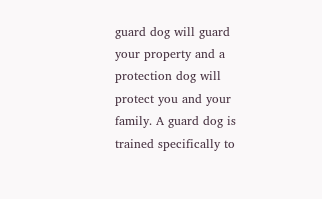guard dog will guard your property and a protection dog will protect you and your family. A guard dog is trained specifically to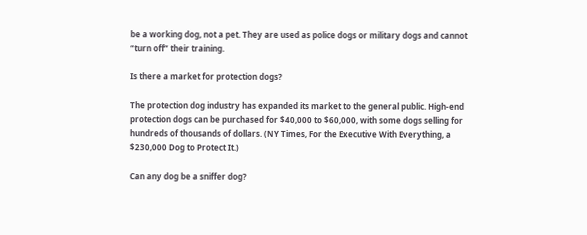be a working dog, not a pet. They are used as police dogs or military dogs and cannot “turn off” their training.

Is there a market for protection dogs?

The protection dog industry has expanded its market to the general public. High-end protection dogs can be purchased for $40,000 to $60,000, with some dogs selling for hundreds of thousands of dollars. (NY Times, For the Executive With Everything, a $230,000 Dog to Protect It.)

Can any dog be a sniffer dog?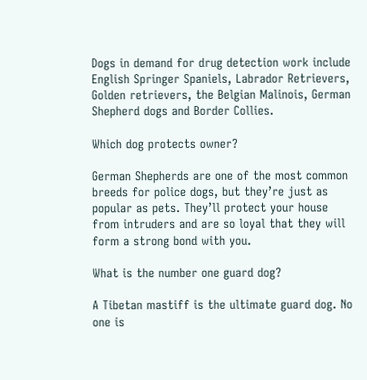Dogs in demand for drug detection work include English Springer Spaniels, Labrador Retrievers, Golden retrievers, the Belgian Malinois, German Shepherd dogs and Border Collies.

Which dog protects owner?

German Shepherds are one of the most common breeds for police dogs, but they’re just as popular as pets. They’ll protect your house from intruders and are so loyal that they will form a strong bond with you.

What is the number one guard dog?

A Tibetan mastiff is the ultimate guard dog. No one is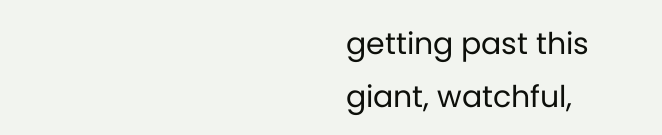getting past this giant, watchful,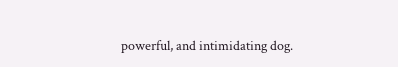powerful, and intimidating dog.